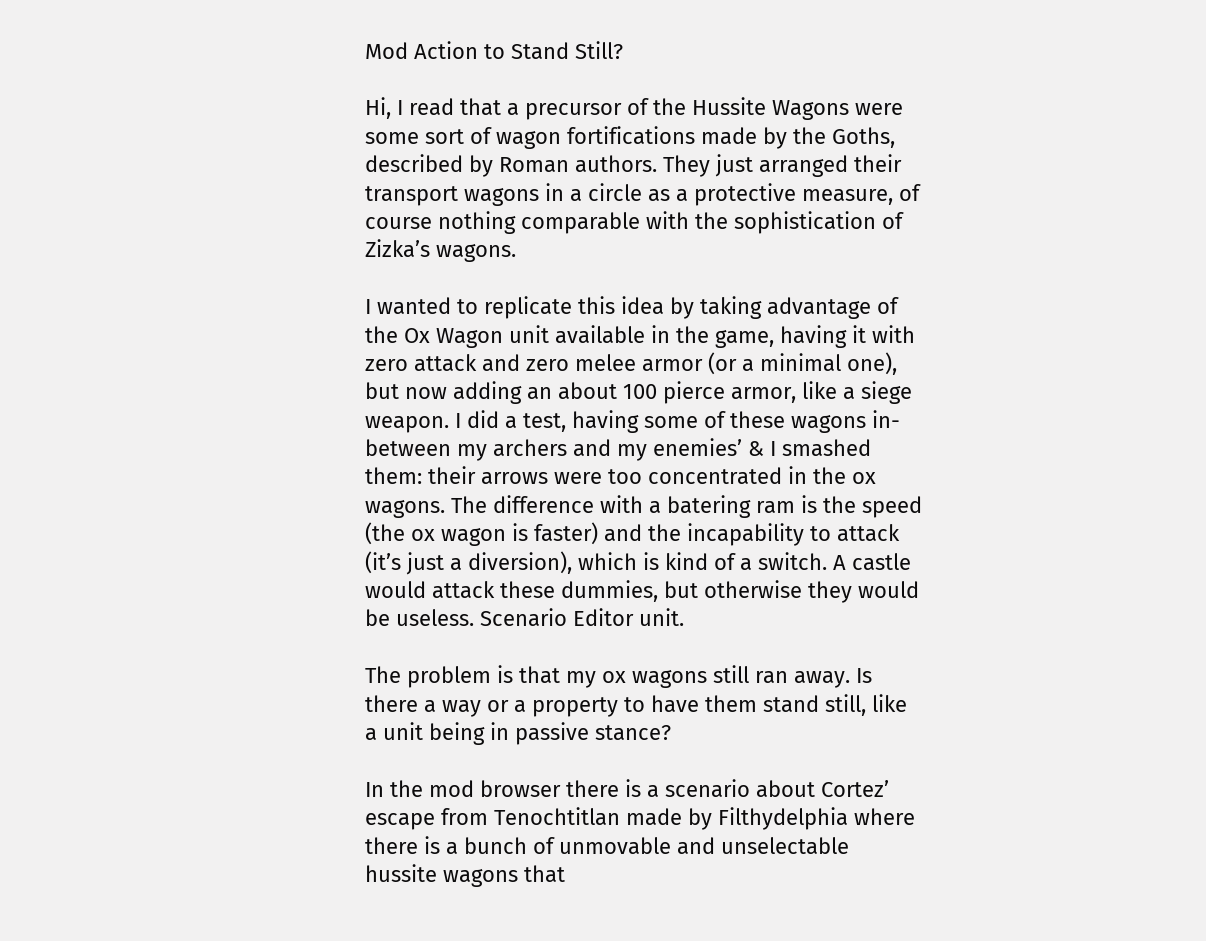Mod Action to Stand Still?

Hi, I read that a precursor of the Hussite Wagons were some sort of wagon fortifications made by the Goths, described by Roman authors. They just arranged their transport wagons in a circle as a protective measure, of course nothing comparable with the sophistication of Zizka’s wagons.

I wanted to replicate this idea by taking advantage of the Ox Wagon unit available in the game, having it with zero attack and zero melee armor (or a minimal one), but now adding an about 100 pierce armor, like a siege weapon. I did a test, having some of these wagons in-between my archers and my enemies’ & I smashed them: their arrows were too concentrated in the ox wagons. The difference with a batering ram is the speed (the ox wagon is faster) and the incapability to attack (it’s just a diversion), which is kind of a switch. A castle would attack these dummies, but otherwise they would be useless. Scenario Editor unit.

The problem is that my ox wagons still ran away. Is there a way or a property to have them stand still, like a unit being in passive stance?

In the mod browser there is a scenario about Cortez’ escape from Tenochtitlan made by Filthydelphia where there is a bunch of unmovable and unselectable hussite wagons that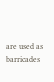are used as barricades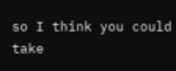so I think you could take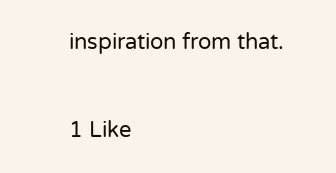inspiration from that.

1 Like